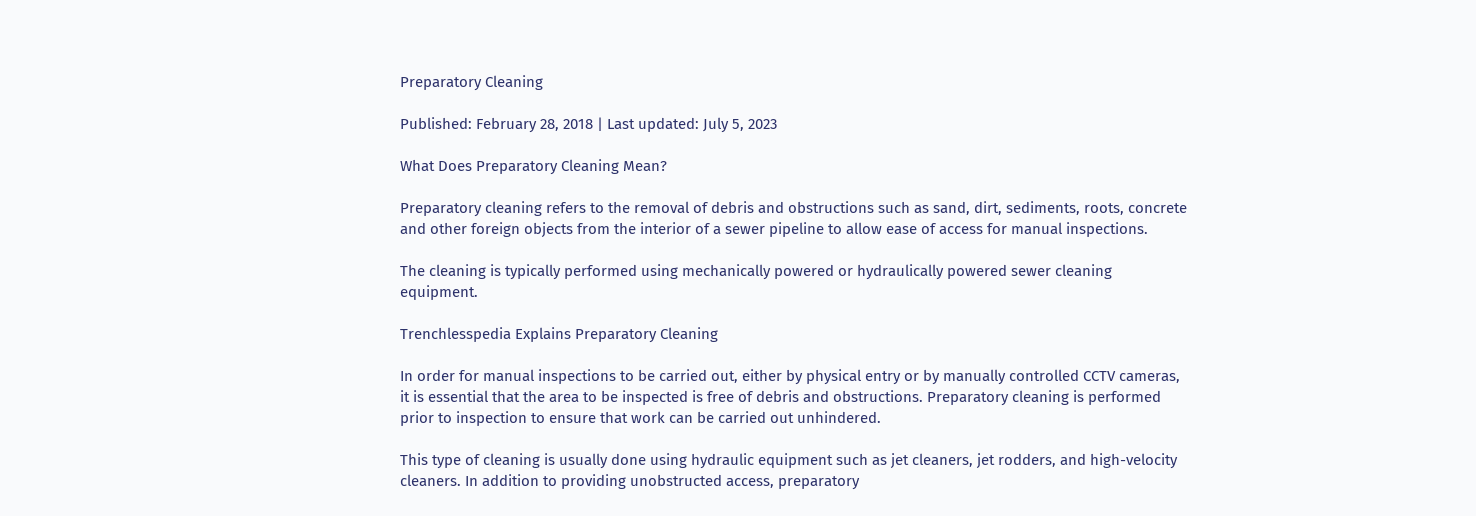Preparatory Cleaning

Published: February 28, 2018 | Last updated: July 5, 2023

What Does Preparatory Cleaning Mean?

Preparatory cleaning refers to the removal of debris and obstructions such as sand, dirt, sediments, roots, concrete and other foreign objects from the interior of a sewer pipeline to allow ease of access for manual inspections.

The cleaning is typically performed using mechanically powered or hydraulically powered sewer cleaning equipment.

Trenchlesspedia Explains Preparatory Cleaning

In order for manual inspections to be carried out, either by physical entry or by manually controlled CCTV cameras, it is essential that the area to be inspected is free of debris and obstructions. Preparatory cleaning is performed prior to inspection to ensure that work can be carried out unhindered.

This type of cleaning is usually done using hydraulic equipment such as jet cleaners, jet rodders, and high-velocity cleaners. In addition to providing unobstructed access, preparatory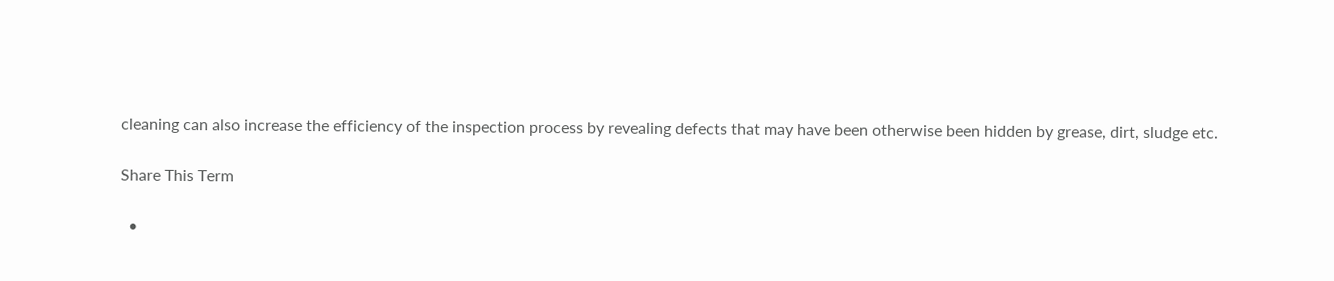cleaning can also increase the efficiency of the inspection process by revealing defects that may have been otherwise been hidden by grease, dirt, sludge etc.

Share This Term

  •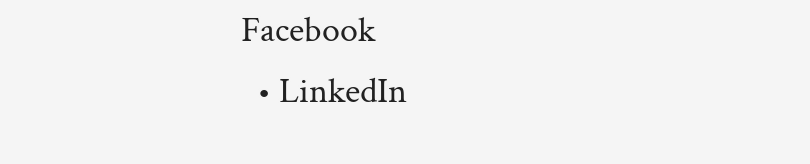Facebook
  • LinkedIn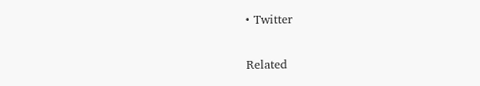• Twitter

Related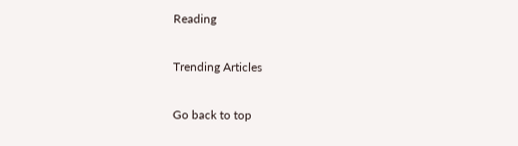Reading

Trending Articles

Go back to top